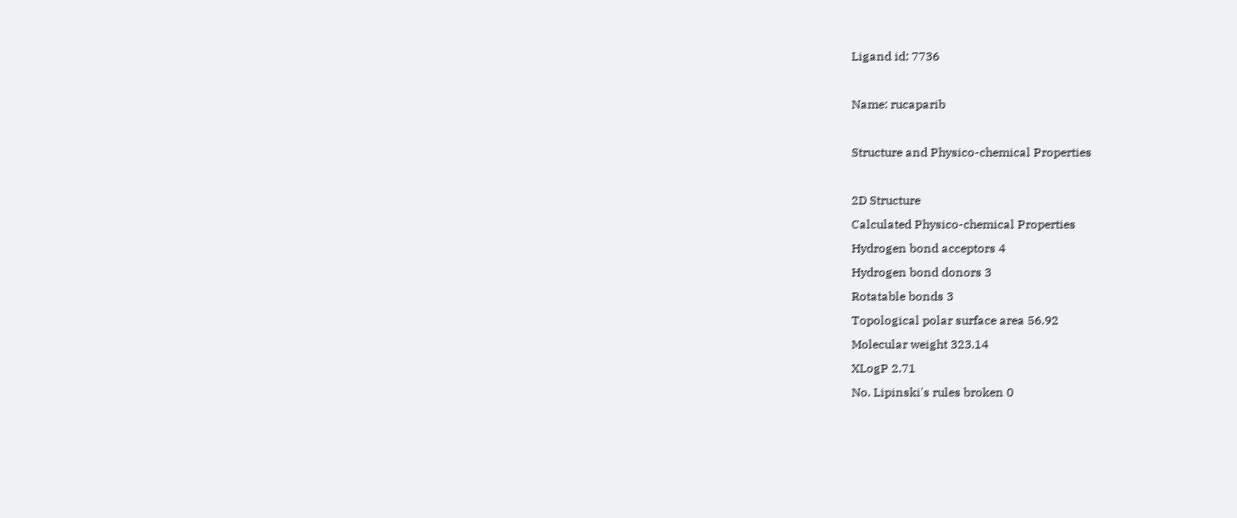Ligand id: 7736

Name: rucaparib

Structure and Physico-chemical Properties

2D Structure
Calculated Physico-chemical Properties
Hydrogen bond acceptors 4
Hydrogen bond donors 3
Rotatable bonds 3
Topological polar surface area 56.92
Molecular weight 323.14
XLogP 2.71
No. Lipinski's rules broken 0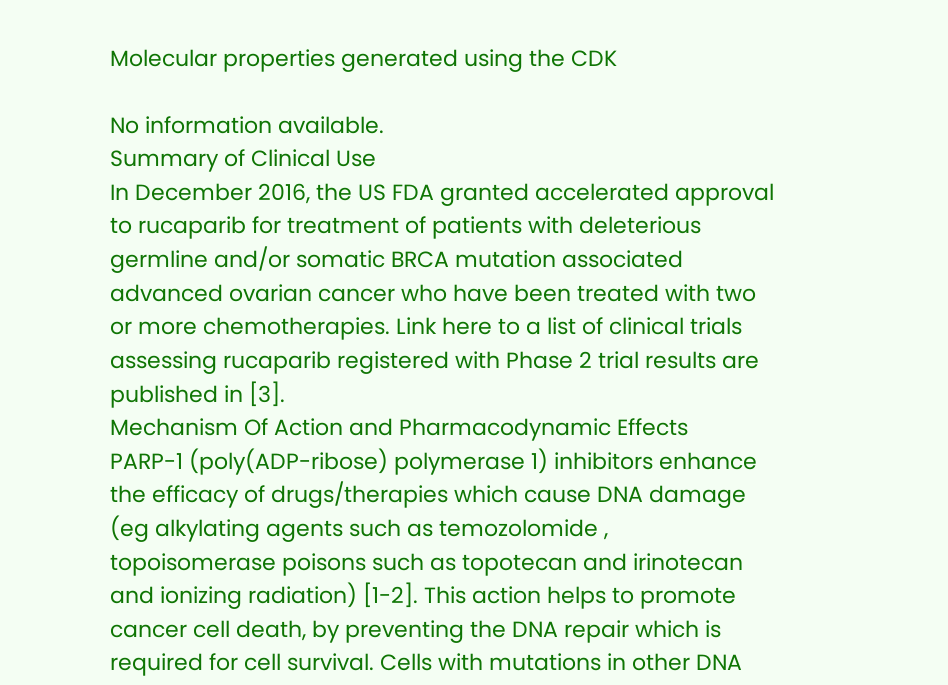Molecular properties generated using the CDK

No information available.
Summary of Clinical Use
In December 2016, the US FDA granted accelerated approval to rucaparib for treatment of patients with deleterious germline and/or somatic BRCA mutation associated advanced ovarian cancer who have been treated with two or more chemotherapies. Link here to a list of clinical trials assessing rucaparib registered with Phase 2 trial results are published in [3].
Mechanism Of Action and Pharmacodynamic Effects
PARP-1 (poly(ADP-ribose) polymerase 1) inhibitors enhance the efficacy of drugs/therapies which cause DNA damage (eg alkylating agents such as temozolomide , topoisomerase poisons such as topotecan and irinotecan and ionizing radiation) [1-2]. This action helps to promote cancer cell death, by preventing the DNA repair which is required for cell survival. Cells with mutations in other DNA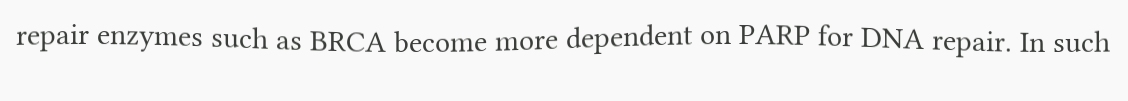repair enzymes such as BRCA become more dependent on PARP for DNA repair. In such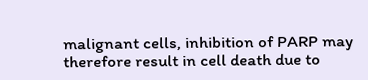malignant cells, inhibition of PARP may therefore result in cell death due to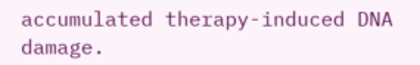accumulated therapy-induced DNA damage.